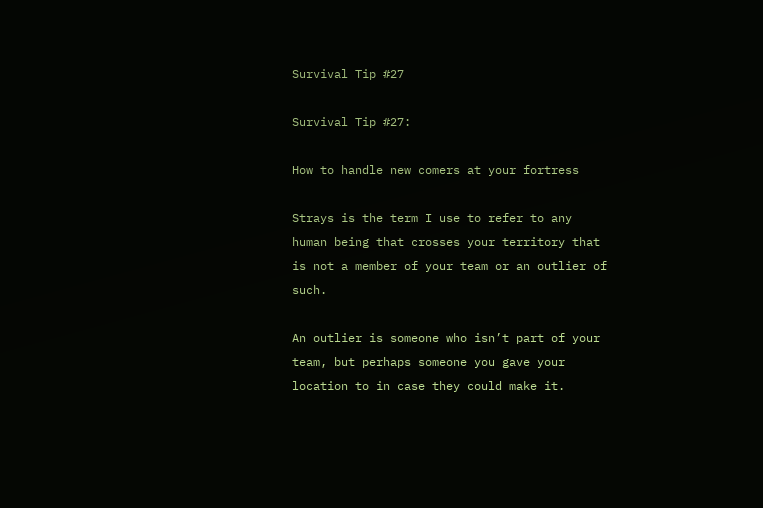Survival Tip #27

Survival Tip #27:

How to handle new comers at your fortress

Strays is the term I use to refer to any human being that crosses your territory that is not a member of your team or an outlier of such.

An outlier is someone who isn’t part of your team, but perhaps someone you gave your location to in case they could make it.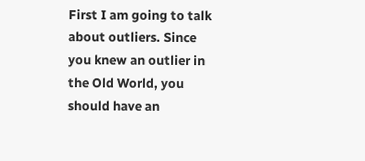First I am going to talk about outliers. Since you knew an outlier in the Old World, you should have an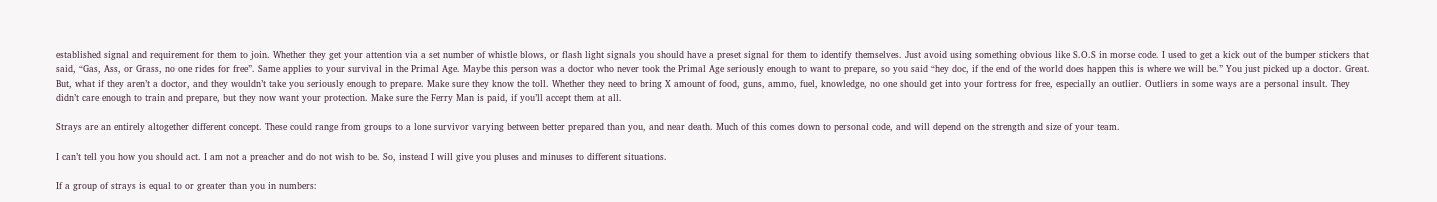established signal and requirement for them to join. Whether they get your attention via a set number of whistle blows, or flash light signals you should have a preset signal for them to identify themselves. Just avoid using something obvious like S.O.S in morse code. I used to get a kick out of the bumper stickers that said, “Gas, Ass, or Grass, no one rides for free”. Same applies to your survival in the Primal Age. Maybe this person was a doctor who never took the Primal Age seriously enough to want to prepare, so you said “hey doc, if the end of the world does happen this is where we will be.” You just picked up a doctor. Great. But, what if they aren’t a doctor, and they wouldn’t take you seriously enough to prepare. Make sure they know the toll. Whether they need to bring X amount of food, guns, ammo, fuel, knowledge, no one should get into your fortress for free, especially an outlier. Outliers in some ways are a personal insult. They didn’t care enough to train and prepare, but they now want your protection. Make sure the Ferry Man is paid, if you’ll accept them at all.

Strays are an entirely altogether different concept. These could range from groups to a lone survivor varying between better prepared than you, and near death. Much of this comes down to personal code, and will depend on the strength and size of your team.

I can’t tell you how you should act. I am not a preacher and do not wish to be. So, instead I will give you pluses and minuses to different situations.

If a group of strays is equal to or greater than you in numbers: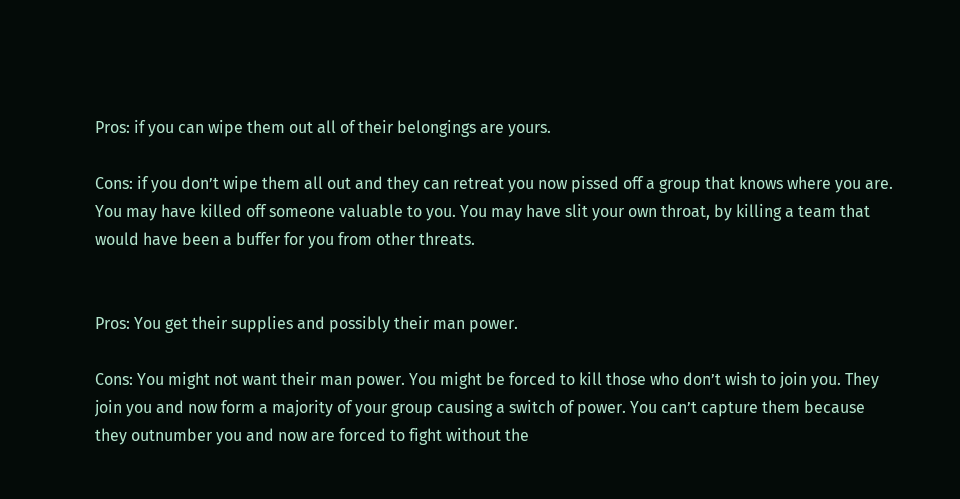Pros: if you can wipe them out all of their belongings are yours.

Cons: if you don’t wipe them all out and they can retreat you now pissed off a group that knows where you are. You may have killed off someone valuable to you. You may have slit your own throat, by killing a team that would have been a buffer for you from other threats.


Pros: You get their supplies and possibly their man power.

Cons: You might not want their man power. You might be forced to kill those who don’t wish to join you. They join you and now form a majority of your group causing a switch of power. You can’t capture them because they outnumber you and now are forced to fight without the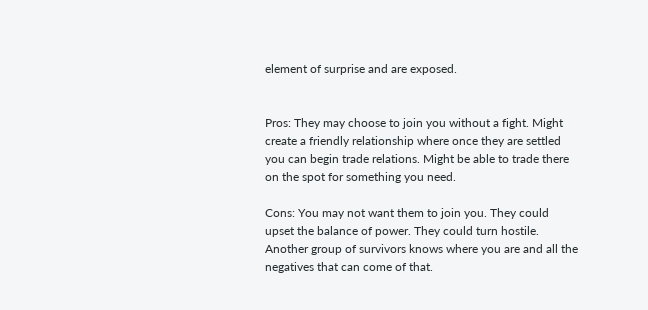element of surprise and are exposed.


Pros: They may choose to join you without a fight. Might create a friendly relationship where once they are settled you can begin trade relations. Might be able to trade there on the spot for something you need.

Cons: You may not want them to join you. They could upset the balance of power. They could turn hostile. Another group of survivors knows where you are and all the negatives that can come of that.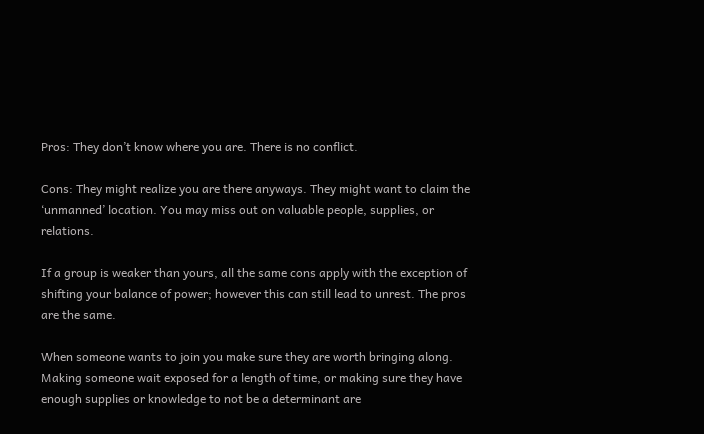Pros: They don’t know where you are. There is no conflict.

Cons: They might realize you are there anyways. They might want to claim the ‘unmanned’ location. You may miss out on valuable people, supplies, or relations.

If a group is weaker than yours, all the same cons apply with the exception of shifting your balance of power; however this can still lead to unrest. The pros are the same.

When someone wants to join you make sure they are worth bringing along. Making someone wait exposed for a length of time, or making sure they have enough supplies or knowledge to not be a determinant are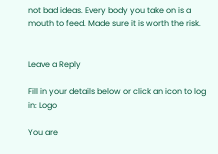not bad ideas. Every body you take on is a mouth to feed. Made sure it is worth the risk.


Leave a Reply

Fill in your details below or click an icon to log in: Logo

You are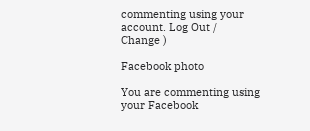commenting using your account. Log Out /  Change )

Facebook photo

You are commenting using your Facebook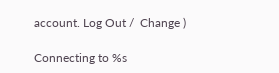account. Log Out /  Change )

Connecting to %s